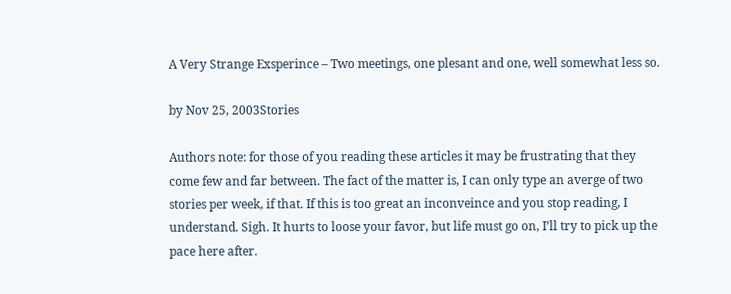A Very Strange Exsperince – Two meetings, one plesant and one, well somewhat less so.

by Nov 25, 2003Stories

Authors note: for those of you reading these articles it may be frustrating that they come few and far between. The fact of the matter is, I can only type an averge of two stories per week, if that. If this is too great an inconveince and you stop reading, I understand. Sigh. It hurts to loose your favor, but life must go on, I’ll try to pick up the pace here after.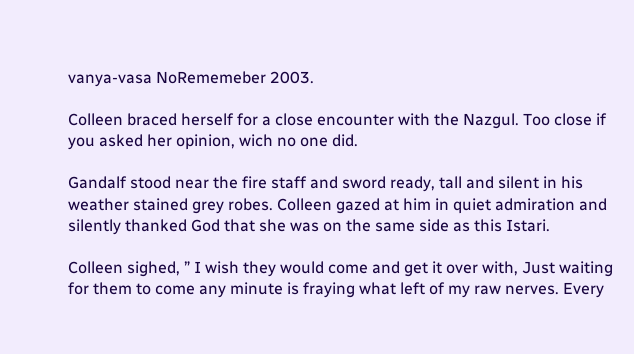vanya-vasa NoRememeber 2003.

Colleen braced herself for a close encounter with the Nazgul. Too close if you asked her opinion, wich no one did.

Gandalf stood near the fire staff and sword ready, tall and silent in his weather stained grey robes. Colleen gazed at him in quiet admiration and silently thanked God that she was on the same side as this Istari.

Colleen sighed, ” I wish they would come and get it over with, Just waiting for them to come any minute is fraying what left of my raw nerves. Every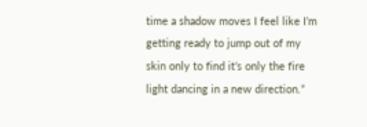time a shadow moves I feel like I’m getting ready to jump out of my skin only to find it’s only the fire light dancing in a new direction.”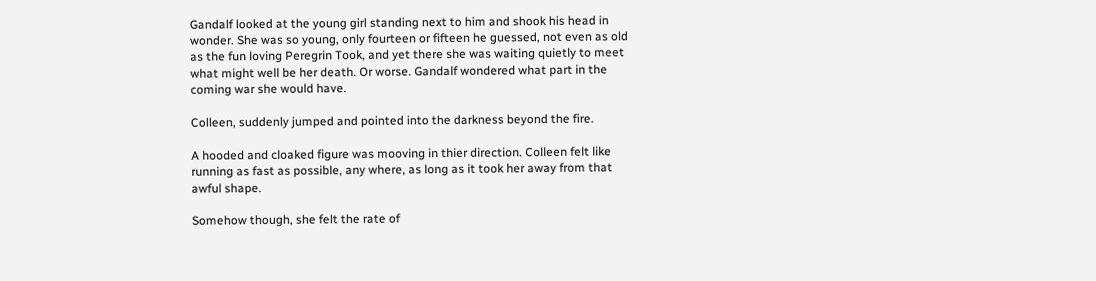Gandalf looked at the young girl standing next to him and shook his head in wonder. She was so young, only fourteen or fifteen he guessed, not even as old as the fun loving Peregrin Took, and yet there she was waiting quietly to meet what might well be her death. Or worse. Gandalf wondered what part in the coming war she would have.

Colleen, suddenly jumped and pointed into the darkness beyond the fire.

A hooded and cloaked figure was mooving in thier direction. Colleen felt like running as fast as possible, any where, as long as it took her away from that awful shape.

Somehow though, she felt the rate of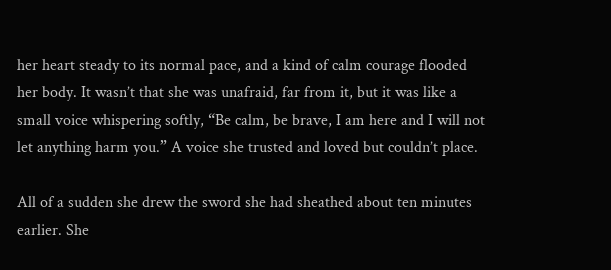her heart steady to its normal pace, and a kind of calm courage flooded her body. It wasn’t that she was unafraid, far from it, but it was like a small voice whispering softly, “Be calm, be brave, I am here and I will not let anything harm you.” A voice she trusted and loved but couldn’t place.

All of a sudden she drew the sword she had sheathed about ten minutes earlier. She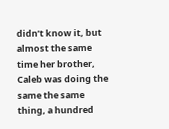didn’t know it, but almost the same time her brother, Caleb was doing the same the same thing, a hundred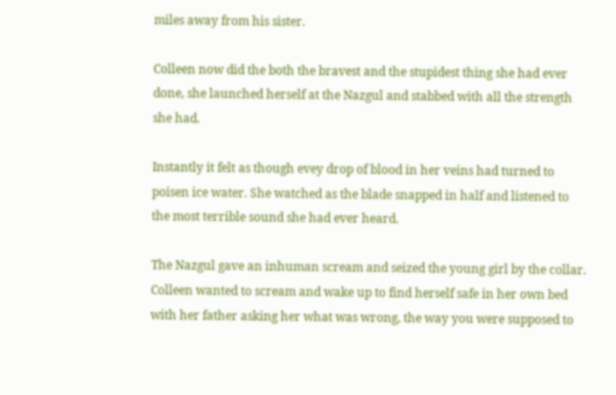miles away from his sister.

Colleen now did the both the bravest and the stupidest thing she had ever done, she launched herself at the Nazgul and stabbed with all the strength she had.

Instantly it felt as though evey drop of blood in her veins had turned to poisen ice water. She watched as the blade snapped in half and listened to the most terrible sound she had ever heard.

The Nazgul gave an inhuman scream and seized the young girl by the collar. Colleen wanted to scream and wake up to find herself safe in her own bed with her father asking her what was wrong, the way you were supposed to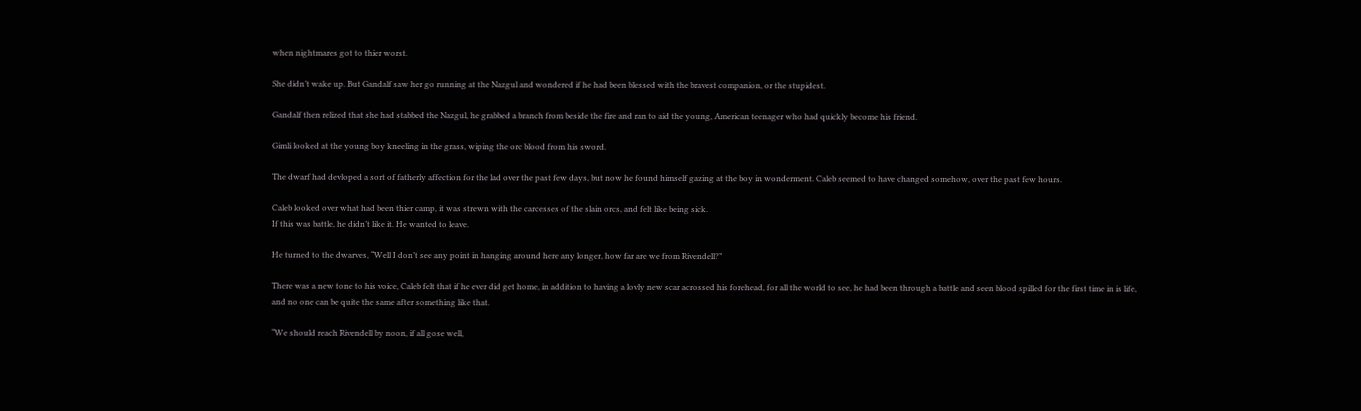when nightmares got to thier worst.

She didn’t wake up. But Gandalf saw her go running at the Nazgul and wondered if he had been blessed with the bravest companion, or the stupidest.

Gandalf then relized that she had stabbed the Nazgul, he grabbed a branch from beside the fire and ran to aid the young, American teenager who had quickly become his friend.

Gimli looked at the young boy kneeling in the grass, wiping the orc blood from his sword.

The dwarf had devloped a sort of fatherly affection for the lad over the past few days, but now he found himself gazing at the boy in wonderment. Caleb seemed to have changed somehow, over the past few hours.

Caleb looked over what had been thier camp, it was strewn with the carcesses of the slain orcs, and felt like being sick.
If this was battle, he didn’t like it. He wanted to leave.

He turned to the dwarves, “Well I don’t see any point in hanging around here any longer, how far are we from Rivendell?”

There was a new tone to his voice, Caleb felt that if he ever did get home, in addition to having a lovly new scar acrossed his forehead, for all the world to see, he had been through a battle and seen blood spilled for the first time in is life, and no one can be quite the same after something like that.

“We should reach Rivendell by noon, if all gose well,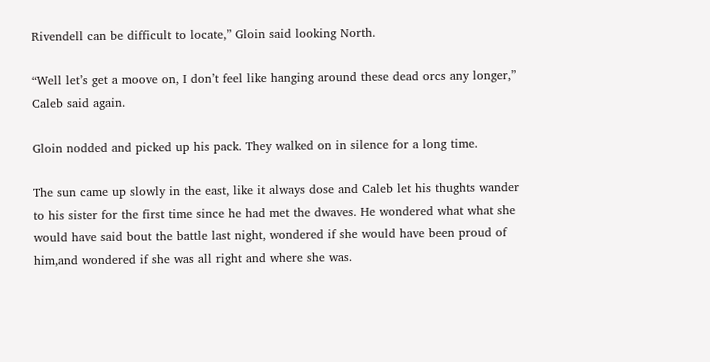Rivendell can be difficult to locate,” Gloin said looking North.

“Well let’s get a moove on, I don’t feel like hanging around these dead orcs any longer,” Caleb said again.

Gloin nodded and picked up his pack. They walked on in silence for a long time.

The sun came up slowly in the east, like it always dose and Caleb let his thughts wander to his sister for the first time since he had met the dwaves. He wondered what what she would have said bout the battle last night, wondered if she would have been proud of him,and wondered if she was all right and where she was.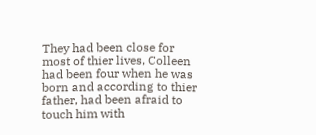They had been close for most of thier lives, Colleen had been four when he was born and according to thier father, had been afraid to touch him with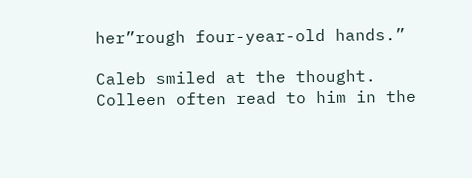her”rough four-year-old hands.”

Caleb smiled at the thought. Colleen often read to him in the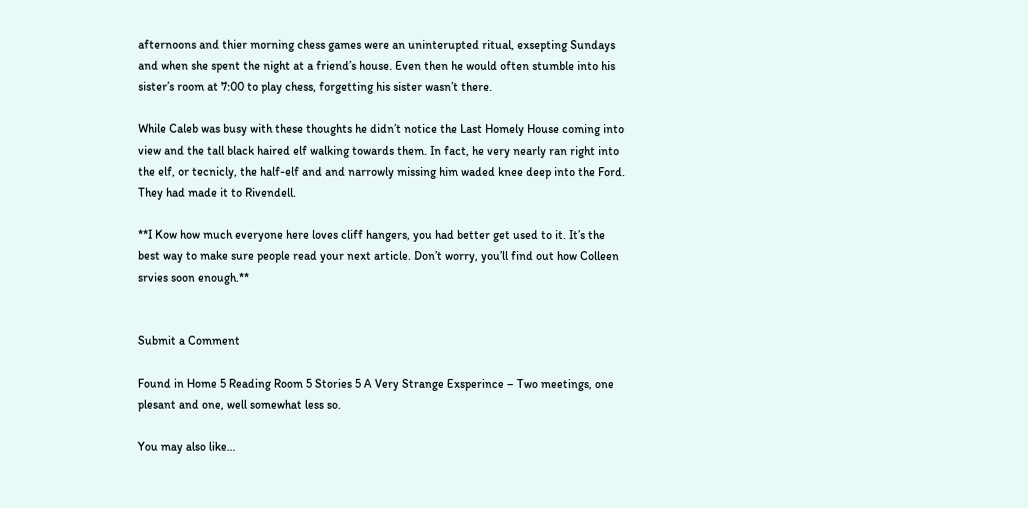afternoons and thier morning chess games were an uninterupted ritual, exsepting Sundays and when she spent the night at a friend’s house. Even then he would often stumble into his sister’s room at 7:00 to play chess, forgetting his sister wasn’t there.

While Caleb was busy with these thoughts he didn’t notice the Last Homely House coming into view and the tall black haired elf walking towards them. In fact, he very nearly ran right into the elf, or tecnicly, the half-elf and and narrowly missing him waded knee deep into the Ford. They had made it to Rivendell.

**I Kow how much everyone here loves cliff hangers, you had better get used to it. It’s the best way to make sure people read your next article. Don’t worry, you’ll find out how Colleen srvies soon enough.**


Submit a Comment

Found in Home 5 Reading Room 5 Stories 5 A Very Strange Exsperince – Two meetings, one plesant and one, well somewhat less so.

You may also like…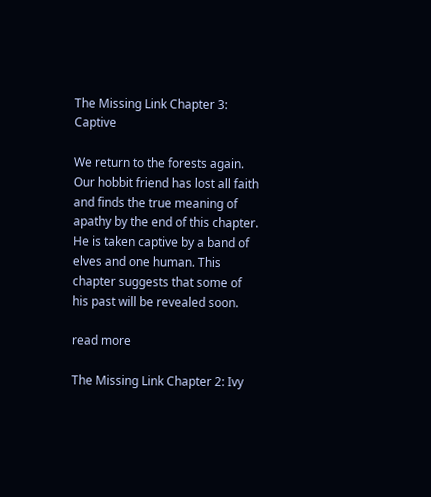The Missing Link Chapter 3: Captive

We return to the forests again. Our hobbit friend has lost all faith and finds the true meaning of apathy by the end of this chapter. He is taken captive by a band of elves and one human. This chapter suggests that some of his past will be revealed soon.

read more

The Missing Link Chapter 2: Ivy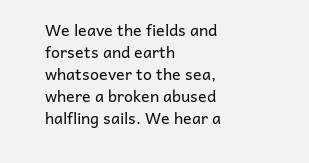We leave the fields and forsets and earth whatsoever to the sea, where a broken abused halfling sails. We hear a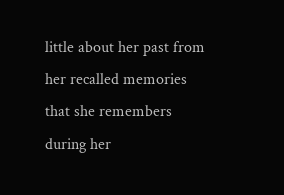little about her past from her recalled memories that she remembers during her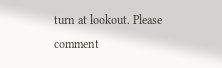turn at lookout. Please comment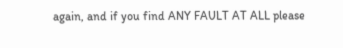again, and if you find ANY FAULT AT ALL please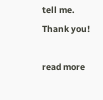tell me. Thank you!

read more